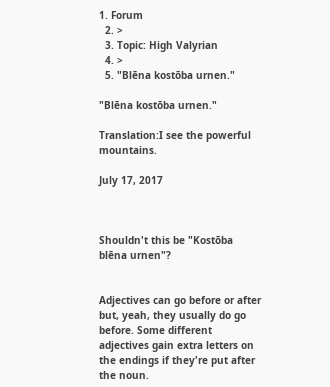1. Forum
  2. >
  3. Topic: High Valyrian
  4. >
  5. "Blēna kostōba urnen."

"Blēna kostōba urnen."

Translation:I see the powerful mountains.

July 17, 2017



Shouldn't this be "Kostōba blēna urnen"?


Adjectives can go before or after but, yeah, they usually do go before. Some different adjectives gain extra letters on the endings if they're put after the noun.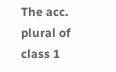The acc. plural of class 1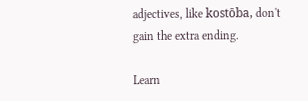adjectives, like kostōba, don't gain the extra ending.

Learn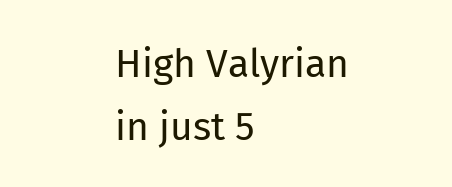High Valyrian in just 5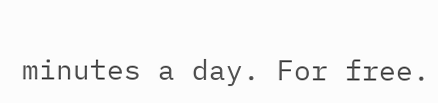minutes a day. For free.